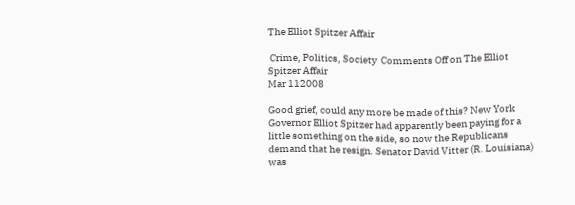The Elliot Spitzer Affair

 Crime, Politics, Society  Comments Off on The Elliot Spitzer Affair
Mar 112008

Good grief, could any more be made of this? New York Governor Elliot Spitzer had apparently been paying for a little something on the side, so now the Republicans demand that he resign. Senator David Vitter (R. Louisiana) was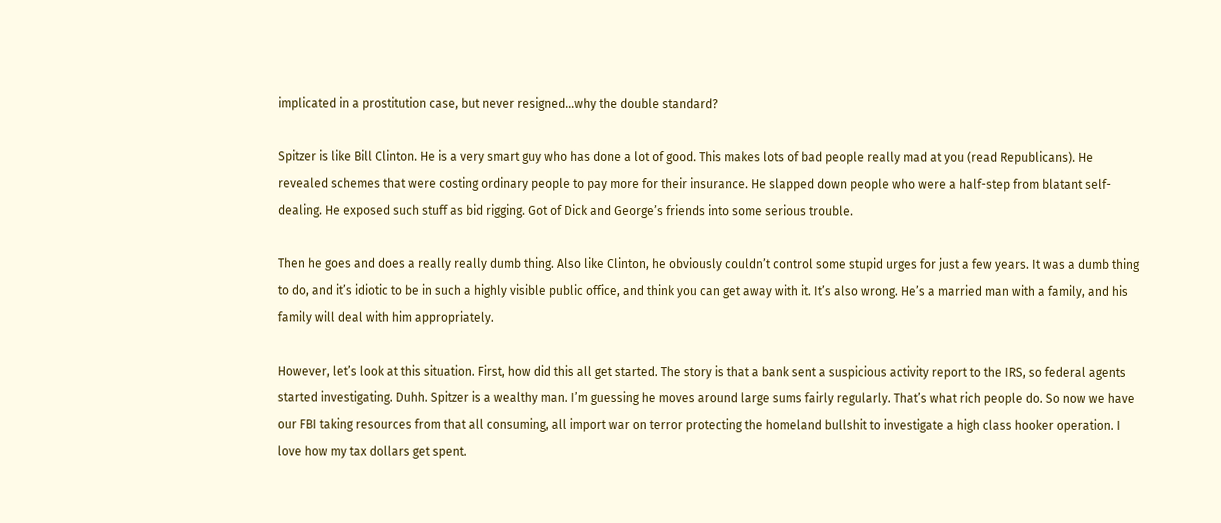implicated in a prostitution case, but never resigned…why the double standard?

Spitzer is like Bill Clinton. He is a very smart guy who has done a lot of good. This makes lots of bad people really mad at you (read Republicans). He revealed schemes that were costing ordinary people to pay more for their insurance. He slapped down people who were a half-step from blatant self-dealing. He exposed such stuff as bid rigging. Got of Dick and George’s friends into some serious trouble.

Then he goes and does a really really dumb thing. Also like Clinton, he obviously couldn’t control some stupid urges for just a few years. It was a dumb thing to do, and it’s idiotic to be in such a highly visible public office, and think you can get away with it. It’s also wrong. He’s a married man with a family, and his family will deal with him appropriately.

However, let’s look at this situation. First, how did this all get started. The story is that a bank sent a suspicious activity report to the IRS, so federal agents started investigating. Duhh. Spitzer is a wealthy man. I’m guessing he moves around large sums fairly regularly. That’s what rich people do. So now we have our FBI taking resources from that all consuming, all import war on terror protecting the homeland bullshit to investigate a high class hooker operation. I love how my tax dollars get spent.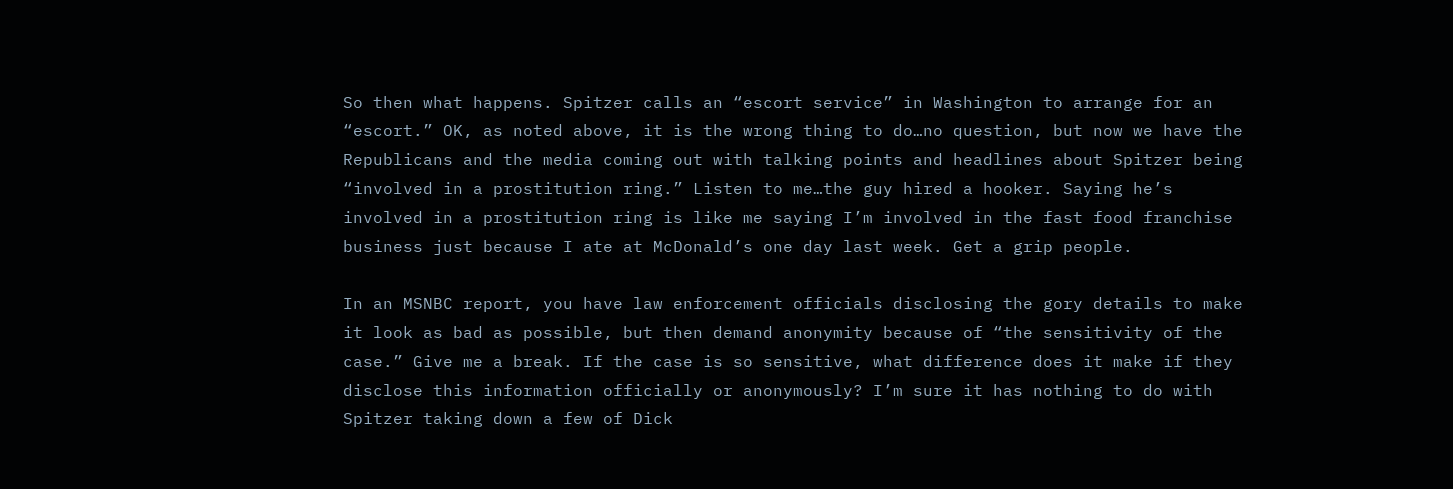So then what happens. Spitzer calls an “escort service” in Washington to arrange for an “escort.” OK, as noted above, it is the wrong thing to do…no question, but now we have the Republicans and the media coming out with talking points and headlines about Spitzer being “involved in a prostitution ring.” Listen to me…the guy hired a hooker. Saying he’s involved in a prostitution ring is like me saying I’m involved in the fast food franchise business just because I ate at McDonald’s one day last week. Get a grip people.

In an MSNBC report, you have law enforcement officials disclosing the gory details to make it look as bad as possible, but then demand anonymity because of “the sensitivity of the case.” Give me a break. If the case is so sensitive, what difference does it make if they disclose this information officially or anonymously? I’m sure it has nothing to do with Spitzer taking down a few of Dick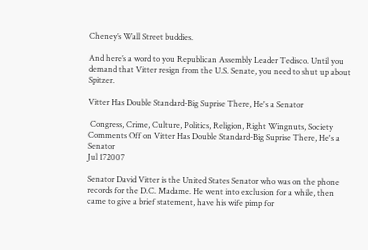Cheney’s Wall Street buddies.

And here’s a word to you Republican Assembly Leader Tedisco. Until you demand that Vitter resign from the U.S. Senate, you need to shut up about Spitzer.

Vitter Has Double Standard-Big Suprise There, He's a Senator

 Congress, Crime, Culture, Politics, Religion, Right Wingnuts, Society  Comments Off on Vitter Has Double Standard-Big Suprise There, He's a Senator
Jul 172007

Senator David Vitter is the United States Senator who was on the phone records for the D.C. Madame. He went into exclusion for a while, then came to give a brief statement, have his wife pimp for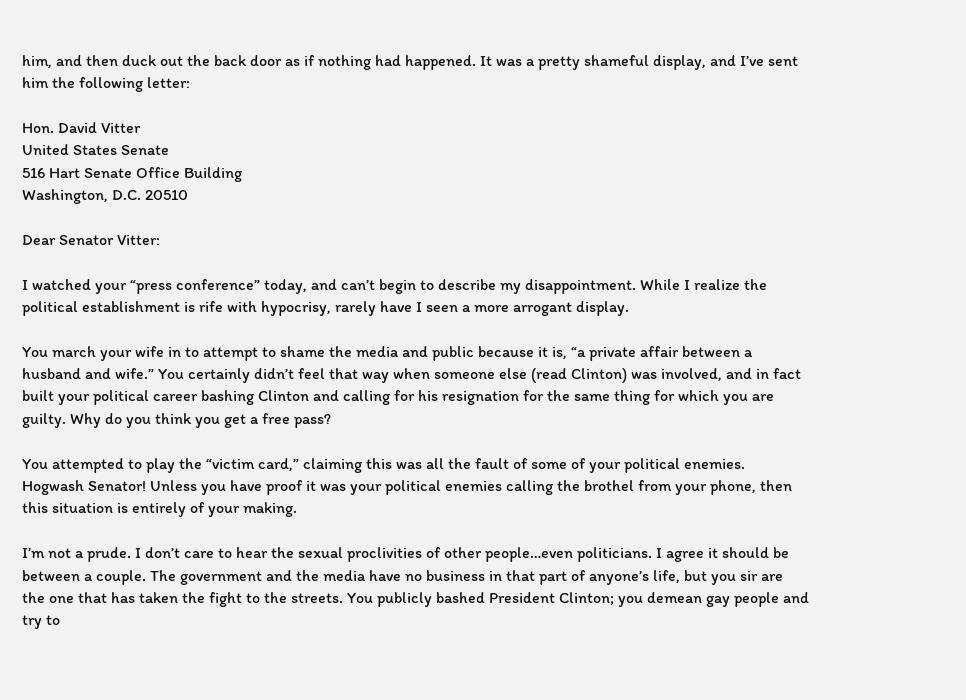him, and then duck out the back door as if nothing had happened. It was a pretty shameful display, and I’ve sent him the following letter:

Hon. David Vitter
United States Senate
516 Hart Senate Office Building
Washington, D.C. 20510

Dear Senator Vitter:

I watched your “press conference” today, and can’t begin to describe my disappointment. While I realize the political establishment is rife with hypocrisy, rarely have I seen a more arrogant display.

You march your wife in to attempt to shame the media and public because it is, “a private affair between a husband and wife.” You certainly didn’t feel that way when someone else (read Clinton) was involved, and in fact built your political career bashing Clinton and calling for his resignation for the same thing for which you are guilty. Why do you think you get a free pass?

You attempted to play the “victim card,” claiming this was all the fault of some of your political enemies. Hogwash Senator! Unless you have proof it was your political enemies calling the brothel from your phone, then this situation is entirely of your making.

I’m not a prude. I don’t care to hear the sexual proclivities of other people…even politicians. I agree it should be between a couple. The government and the media have no business in that part of anyone’s life, but you sir are the one that has taken the fight to the streets. You publicly bashed President Clinton; you demean gay people and try to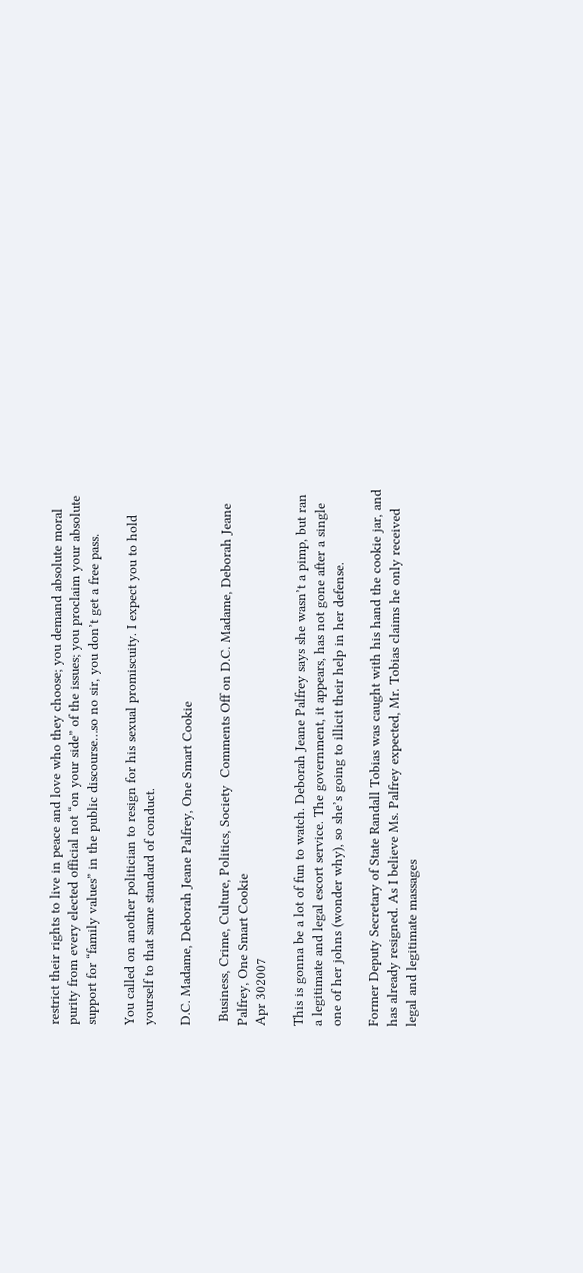restrict their rights to live in peace and love who they choose; you demand absolute moral purity from every elected official not “on your side” of the issues; you proclaim your absolute support for “family values” in the public discourse…so no sir, you don’t get a free pass.

You called on another politician to resign for his sexual promiscuity. I expect you to hold yourself to that same standard of conduct.

D.C. Madame, Deborah Jeane Palfrey, One Smart Cookie

 Business, Crime, Culture, Politics, Society  Comments Off on D.C. Madame, Deborah Jeane Palfrey, One Smart Cookie
Apr 302007

This is gonna be a lot of fun to watch. Deborah Jeane Palfrey says she wasn’t a pimp, but ran a legitimate and legal escort service. The government, it appears, has not gone after a single one of her johns (wonder why), so she’s going to illicit their help in her defense.

Former Deputy Secretary of State Randall Tobias was caught with his hand the cookie jar, and has already resigned. As I believe Ms. Palfrey expected, Mr. Tobias claims he only received legal and legitimate massages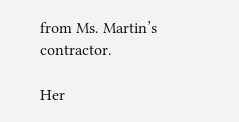from Ms. Martin’s contractor.

Her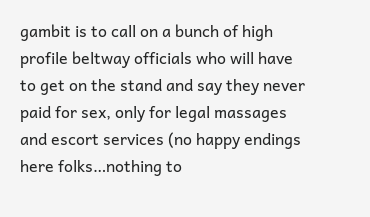gambit is to call on a bunch of high profile beltway officials who will have to get on the stand and say they never paid for sex, only for legal massages and escort services (no happy endings here folks…nothing to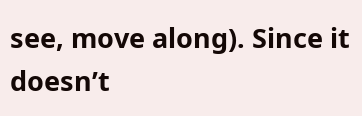see, move along). Since it doesn’t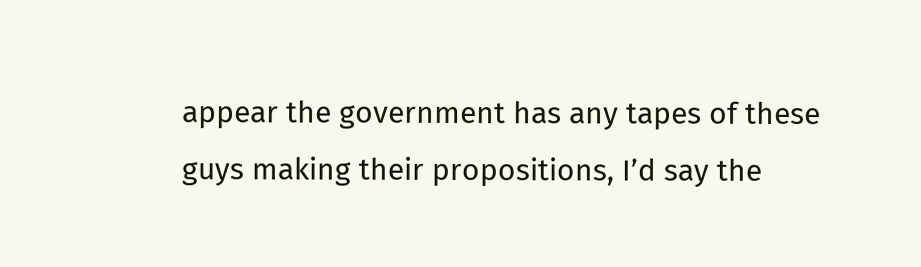appear the government has any tapes of these guys making their propositions, I’d say the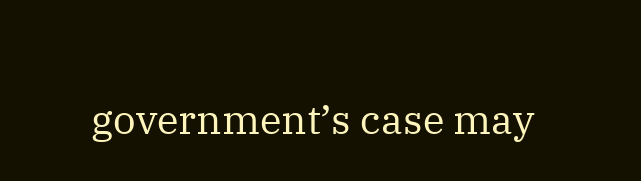government’s case may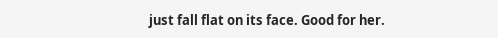just fall flat on its face. Good for her.